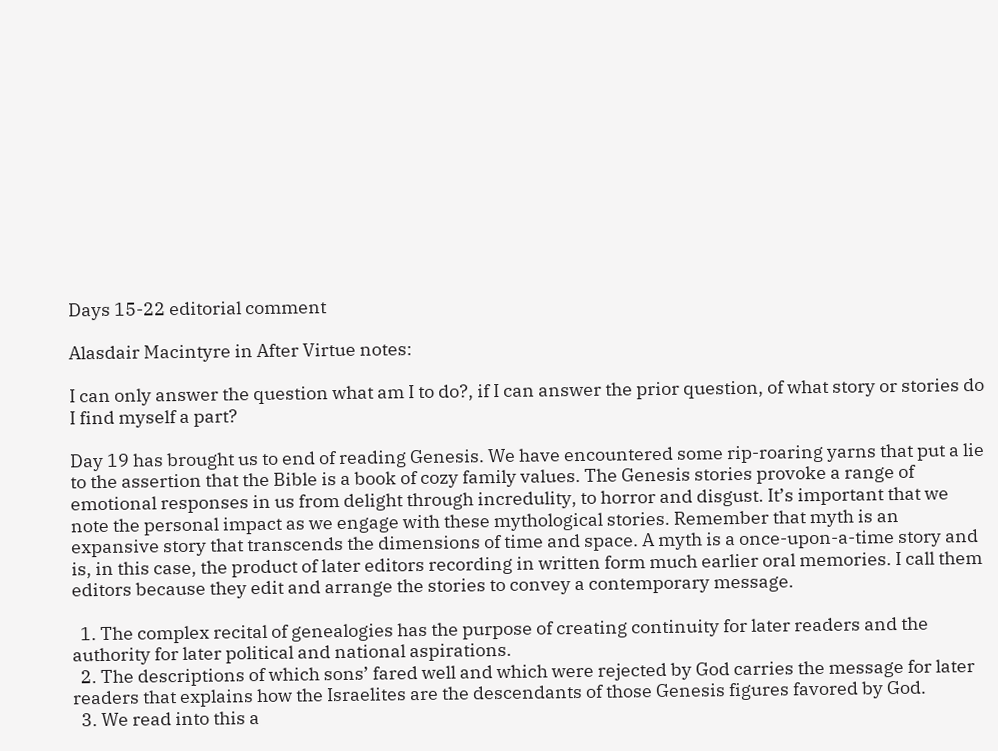Days 15-22 editorial comment

Alasdair Macintyre in After Virtue notes:

I can only answer the question what am I to do?, if I can answer the prior question, of what story or stories do I find myself a part?

Day 19 has brought us to end of reading Genesis. We have encountered some rip-roaring yarns that put a lie to the assertion that the Bible is a book of cozy family values. The Genesis stories provoke a range of emotional responses in us from delight through incredulity, to horror and disgust. It’s important that we note the personal impact as we engage with these mythological stories. Remember that myth is an expansive story that transcends the dimensions of time and space. A myth is a once-upon-a-time story and is, in this case, the product of later editors recording in written form much earlier oral memories. I call them editors because they edit and arrange the stories to convey a contemporary message.

  1. The complex recital of genealogies has the purpose of creating continuity for later readers and the authority for later political and national aspirations.
  2. The descriptions of which sons’ fared well and which were rejected by God carries the message for later readers that explains how the Israelites are the descendants of those Genesis figures favored by God.
  3. We read into this a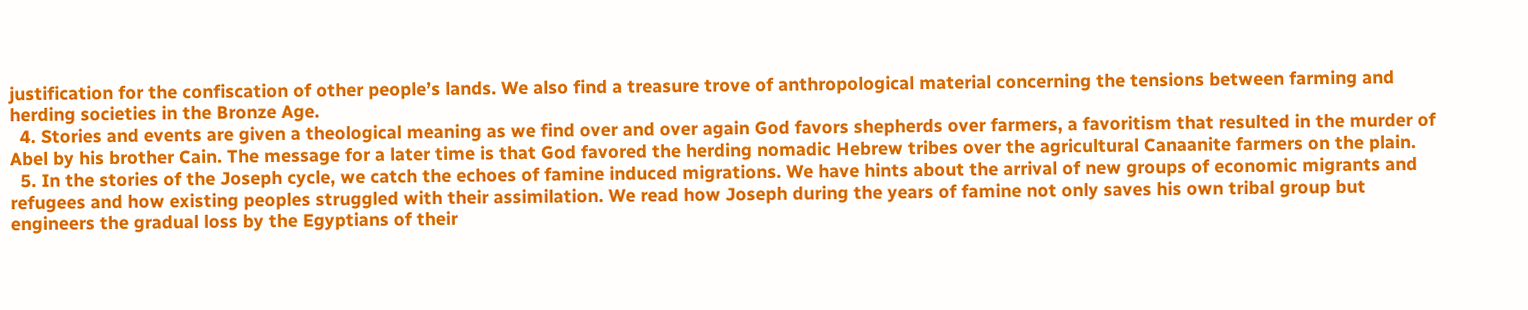justification for the confiscation of other people’s lands. We also find a treasure trove of anthropological material concerning the tensions between farming and herding societies in the Bronze Age.
  4. Stories and events are given a theological meaning as we find over and over again God favors shepherds over farmers, a favoritism that resulted in the murder of Abel by his brother Cain. The message for a later time is that God favored the herding nomadic Hebrew tribes over the agricultural Canaanite farmers on the plain.
  5. In the stories of the Joseph cycle, we catch the echoes of famine induced migrations. We have hints about the arrival of new groups of economic migrants and refugees and how existing peoples struggled with their assimilation. We read how Joseph during the years of famine not only saves his own tribal group but engineers the gradual loss by the Egyptians of their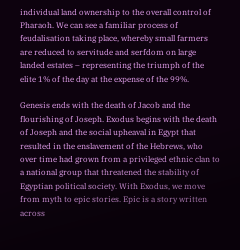individual land ownership to the overall control of Pharaoh. We can see a familiar process of feudalisation taking place, whereby small farmers are reduced to servitude and serfdom on large landed estates – representing the triumph of the elite 1% of the day at the expense of the 99%.

Genesis ends with the death of Jacob and the flourishing of Joseph. Exodus begins with the death of Joseph and the social upheaval in Egypt that resulted in the enslavement of the Hebrews, who over time had grown from a privileged ethnic clan to a national group that threatened the stability of Egyptian political society. With Exodus, we move from myth to epic stories. Epic is a story written across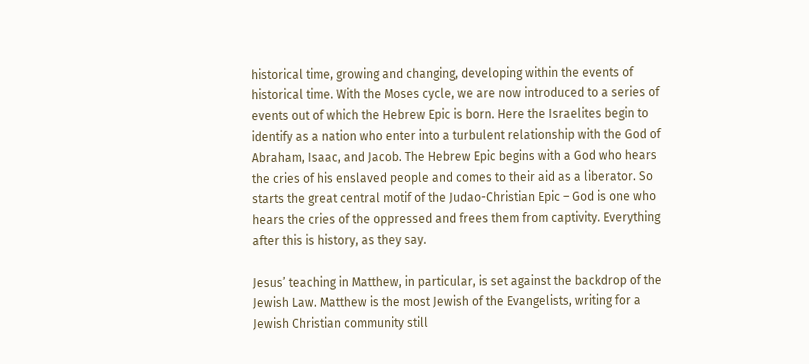historical time, growing and changing, developing within the events of historical time. With the Moses cycle, we are now introduced to a series of events out of which the Hebrew Epic is born. Here the Israelites begin to identify as a nation who enter into a turbulent relationship with the God of Abraham, Isaac, and Jacob. The Hebrew Epic begins with a God who hears the cries of his enslaved people and comes to their aid as a liberator. So starts the great central motif of the Judao-Christian Epic – God is one who hears the cries of the oppressed and frees them from captivity. Everything after this is history, as they say.

Jesus’ teaching in Matthew, in particular, is set against the backdrop of the Jewish Law. Matthew is the most Jewish of the Evangelists, writing for a Jewish Christian community still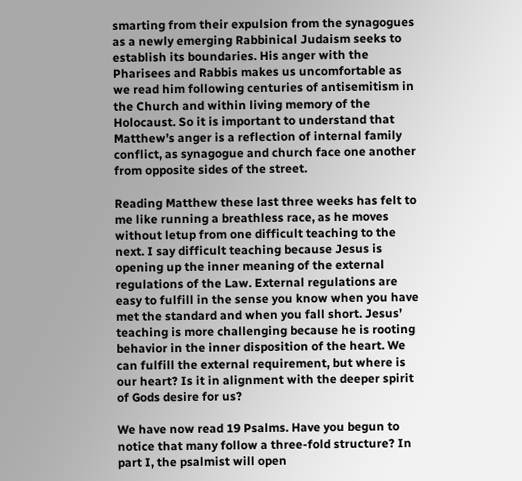smarting from their expulsion from the synagogues as a newly emerging Rabbinical Judaism seeks to establish its boundaries. His anger with the Pharisees and Rabbis makes us uncomfortable as we read him following centuries of antisemitism in the Church and within living memory of the Holocaust. So it is important to understand that Matthew’s anger is a reflection of internal family conflict, as synagogue and church face one another from opposite sides of the street.

Reading Matthew these last three weeks has felt to me like running a breathless race, as he moves without letup from one difficult teaching to the next. I say difficult teaching because Jesus is opening up the inner meaning of the external regulations of the Law. External regulations are easy to fulfill in the sense you know when you have met the standard and when you fall short. Jesus’ teaching is more challenging because he is rooting behavior in the inner disposition of the heart. We can fulfill the external requirement, but where is our heart? Is it in alignment with the deeper spirit of Gods desire for us?

We have now read 19 Psalms. Have you begun to notice that many follow a three-fold structure? In part I, the psalmist will open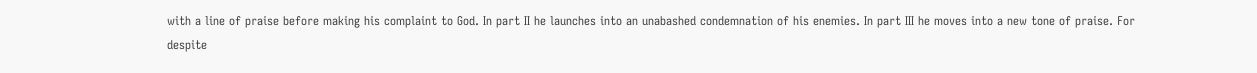with a line of praise before making his complaint to God. In part II he launches into an unabashed condemnation of his enemies. In part III he moves into a new tone of praise. For despite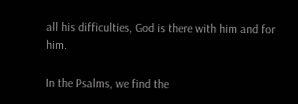all his difficulties, God is there with him and for him.

In the Psalms, we find the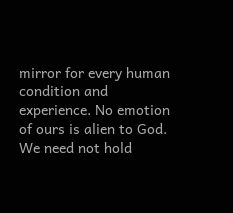mirror for every human condition and experience. No emotion of ours is alien to God. We need not hold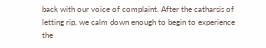back with our voice of complaint. After the catharsis of letting rip, we calm down enough to begin to experience the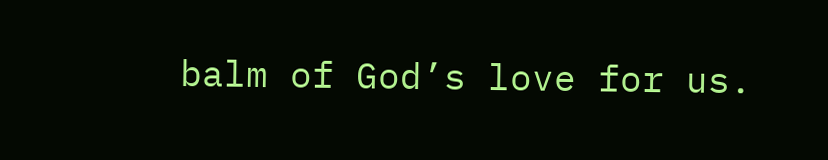balm of God’s love for us.